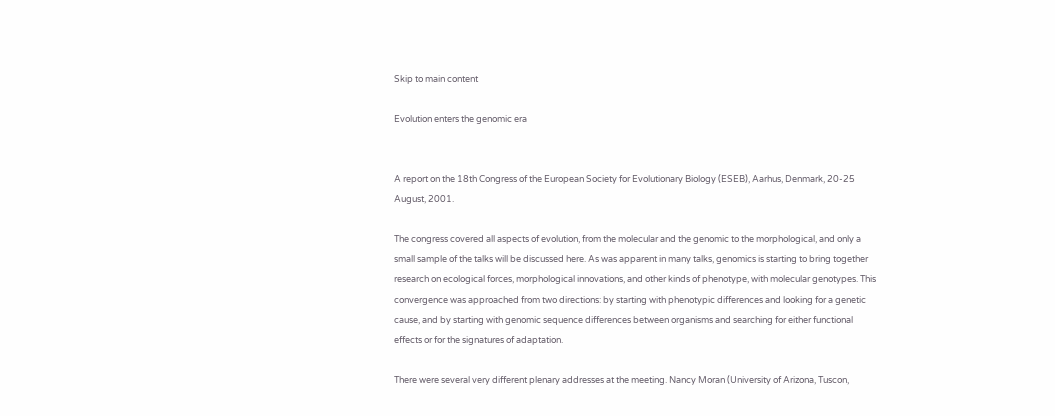Skip to main content

Evolution enters the genomic era


A report on the 18th Congress of the European Society for Evolutionary Biology (ESEB), Aarhus, Denmark, 20-25 August, 2001.

The congress covered all aspects of evolution, from the molecular and the genomic to the morphological, and only a small sample of the talks will be discussed here. As was apparent in many talks, genomics is starting to bring together research on ecological forces, morphological innovations, and other kinds of phenotype, with molecular genotypes. This convergence was approached from two directions: by starting with phenotypic differences and looking for a genetic cause, and by starting with genomic sequence differences between organisms and searching for either functional effects or for the signatures of adaptation.

There were several very different plenary addresses at the meeting. Nancy Moran (University of Arizona, Tuscon,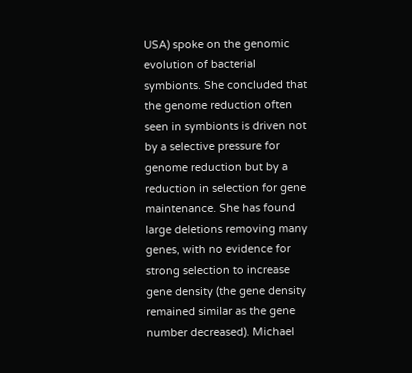USA) spoke on the genomic evolution of bacterial symbionts. She concluded that the genome reduction often seen in symbionts is driven not by a selective pressure for genome reduction but by a reduction in selection for gene maintenance. She has found large deletions removing many genes, with no evidence for strong selection to increase gene density (the gene density remained similar as the gene number decreased). Michael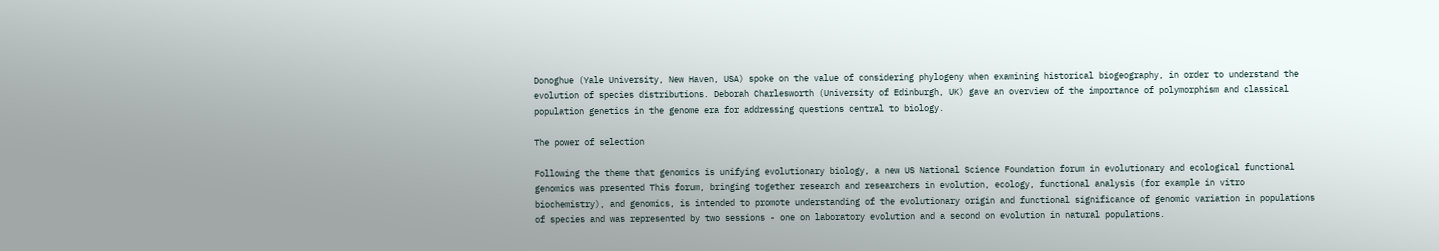Donoghue (Yale University, New Haven, USA) spoke on the value of considering phylogeny when examining historical biogeography, in order to understand the evolution of species distributions. Deborah Charlesworth (University of Edinburgh, UK) gave an overview of the importance of polymorphism and classical population genetics in the genome era for addressing questions central to biology.

The power of selection

Following the theme that genomics is unifying evolutionary biology, a new US National Science Foundation forum in evolutionary and ecological functional genomics was presented This forum, bringing together research and researchers in evolution, ecology, functional analysis (for example in vitro biochemistry), and genomics, is intended to promote understanding of the evolutionary origin and functional significance of genomic variation in populations of species and was represented by two sessions - one on laboratory evolution and a second on evolution in natural populations.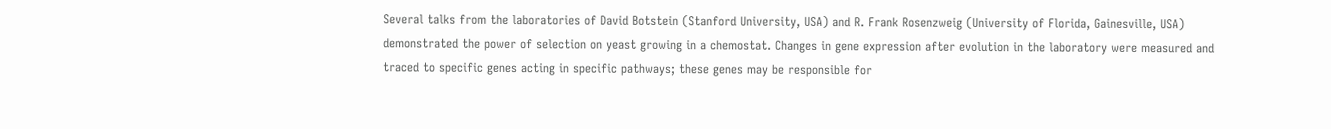Several talks from the laboratories of David Botstein (Stanford University, USA) and R. Frank Rosenzweig (University of Florida, Gainesville, USA) demonstrated the power of selection on yeast growing in a chemostat. Changes in gene expression after evolution in the laboratory were measured and traced to specific genes acting in specific pathways; these genes may be responsible for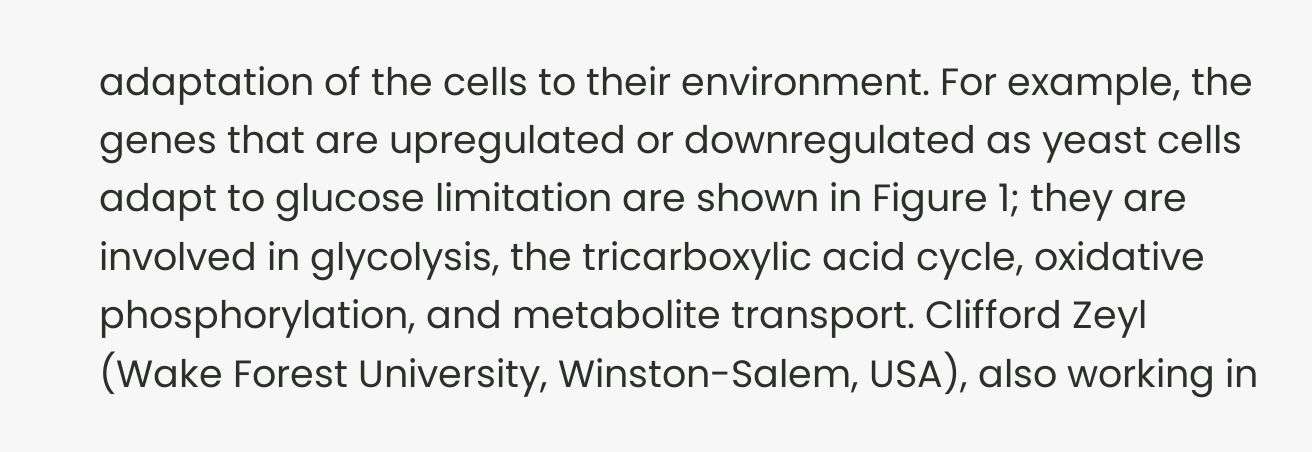adaptation of the cells to their environment. For example, the genes that are upregulated or downregulated as yeast cells adapt to glucose limitation are shown in Figure 1; they are involved in glycolysis, the tricarboxylic acid cycle, oxidative phosphorylation, and metabolite transport. Clifford Zeyl (Wake Forest University, Winston-Salem, USA), also working in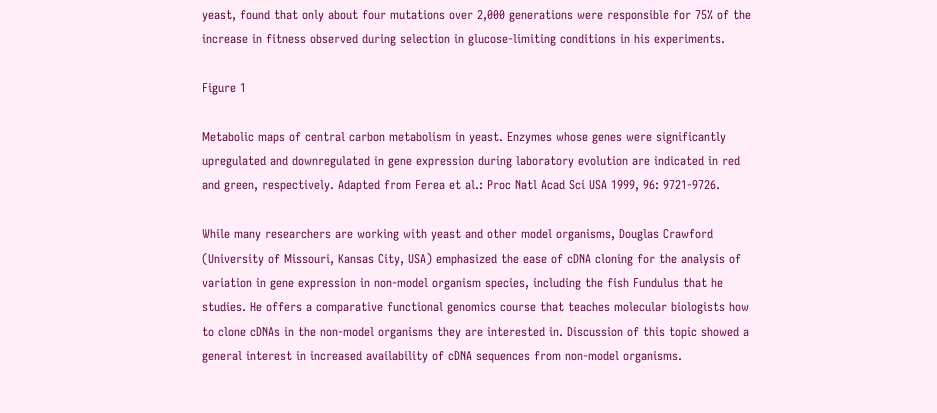yeast, found that only about four mutations over 2,000 generations were responsible for 75% of the increase in fitness observed during selection in glucose-limiting conditions in his experiments.

Figure 1

Metabolic maps of central carbon metabolism in yeast. Enzymes whose genes were significantly upregulated and downregulated in gene expression during laboratory evolution are indicated in red and green, respectively. Adapted from Ferea et al.: Proc Natl Acad Sci USA 1999, 96: 9721-9726.

While many researchers are working with yeast and other model organisms, Douglas Crawford (University of Missouri, Kansas City, USA) emphasized the ease of cDNA cloning for the analysis of variation in gene expression in non-model organism species, including the fish Fundulus that he studies. He offers a comparative functional genomics course that teaches molecular biologists how to clone cDNAs in the non-model organisms they are interested in. Discussion of this topic showed a general interest in increased availability of cDNA sequences from non-model organisms.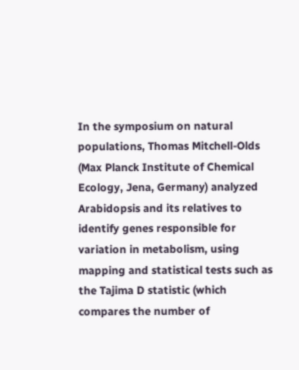In the symposium on natural populations, Thomas Mitchell-Olds (Max Planck Institute of Chemical Ecology, Jena, Germany) analyzed Arabidopsis and its relatives to identify genes responsible for variation in metabolism, using mapping and statistical tests such as the Tajima D statistic (which compares the number of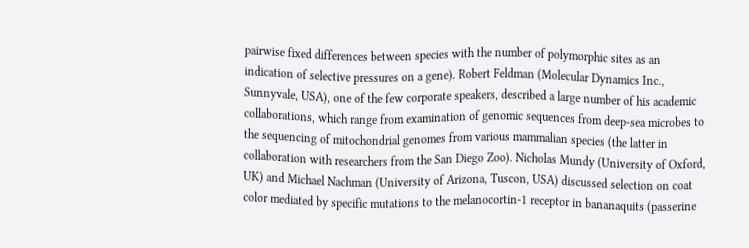pairwise fixed differences between species with the number of polymorphic sites as an indication of selective pressures on a gene). Robert Feldman (Molecular Dynamics Inc., Sunnyvale, USA), one of the few corporate speakers, described a large number of his academic collaborations, which range from examination of genomic sequences from deep-sea microbes to the sequencing of mitochondrial genomes from various mammalian species (the latter in collaboration with researchers from the San Diego Zoo). Nicholas Mundy (University of Oxford, UK) and Michael Nachman (University of Arizona, Tuscon, USA) discussed selection on coat color mediated by specific mutations to the melanocortin-1 receptor in bananaquits (passerine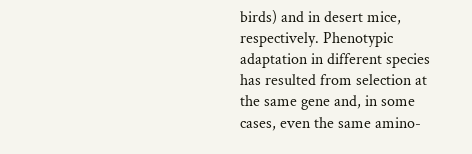birds) and in desert mice, respectively. Phenotypic adaptation in different species has resulted from selection at the same gene and, in some cases, even the same amino-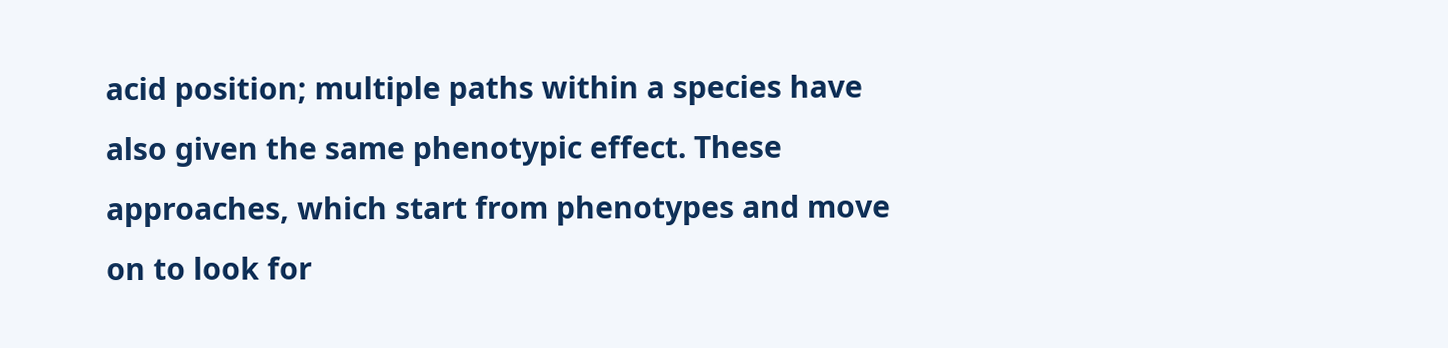acid position; multiple paths within a species have also given the same phenotypic effect. These approaches, which start from phenotypes and move on to look for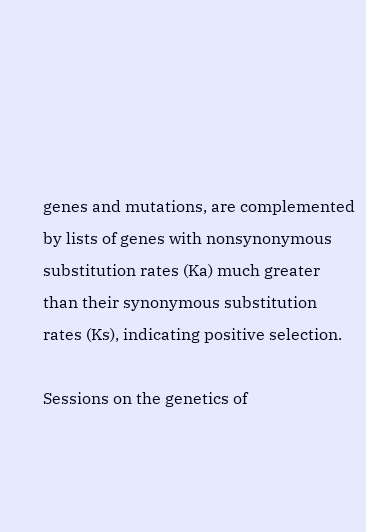genes and mutations, are complemented by lists of genes with nonsynonymous substitution rates (Ka) much greater than their synonymous substitution rates (Ks), indicating positive selection.

Sessions on the genetics of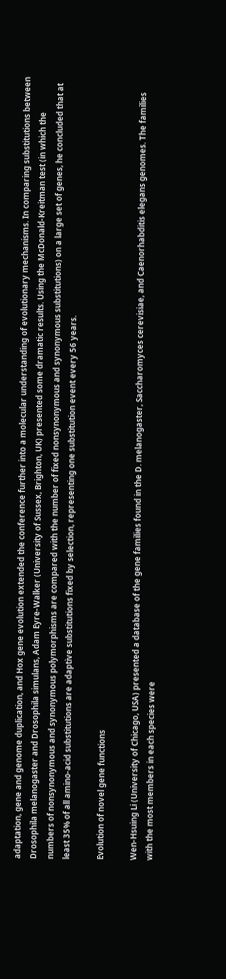adaptation, gene and genome duplication, and Hox gene evolution extended the conference further into a molecular understanding of evolutionary mechanisms. In comparing substitutions between Drosophila melanogaster and Drosophila simulans, Adam Eyre-Walker (University of Sussex, Brighton, UK) presented some dramatic results. Using the McDonald-Kreitman test (in which the numbers of nonsynonymous and synonymous polymorphisms are compared with the number of fixed nonsynonymous and synonymous substitutions) on a large set of genes, he concluded that at least 35% of all amino-acid substitutions are adaptive substitutions fixed by selection, representing one substitution event every 56 years.

Evolution of novel gene functions

Wen-Hsuing Li (University of Chicago, USA) presented a database of the gene families found in the D. melanogaster, Saccharomyces cerevisiae, and Caenorhabditis elegans genomes. The families with the most members in each species were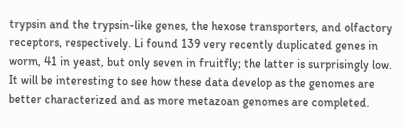trypsin and the trypsin-like genes, the hexose transporters, and olfactory receptors, respectively. Li found 139 very recently duplicated genes in worm, 41 in yeast, but only seven in fruitfly; the latter is surprisingly low. It will be interesting to see how these data develop as the genomes are better characterized and as more metazoan genomes are completed.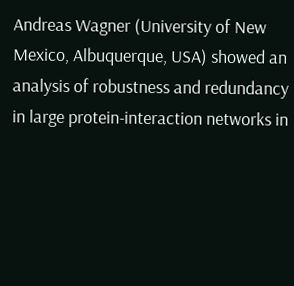Andreas Wagner (University of New Mexico, Albuquerque, USA) showed an analysis of robustness and redundancy in large protein-interaction networks in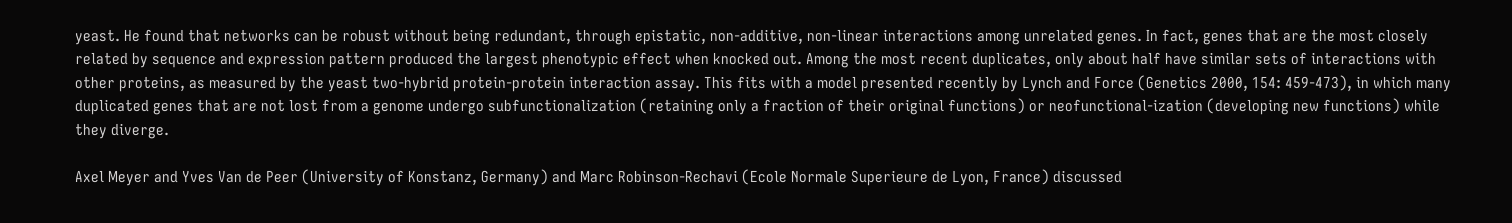yeast. He found that networks can be robust without being redundant, through epistatic, non-additive, non-linear interactions among unrelated genes. In fact, genes that are the most closely related by sequence and expression pattern produced the largest phenotypic effect when knocked out. Among the most recent duplicates, only about half have similar sets of interactions with other proteins, as measured by the yeast two-hybrid protein-protein interaction assay. This fits with a model presented recently by Lynch and Force (Genetics 2000, 154: 459-473), in which many duplicated genes that are not lost from a genome undergo subfunctionalization (retaining only a fraction of their original functions) or neofunctional-ization (developing new functions) while they diverge.

Axel Meyer and Yves Van de Peer (University of Konstanz, Germany) and Marc Robinson-Rechavi (Ecole Normale Superieure de Lyon, France) discussed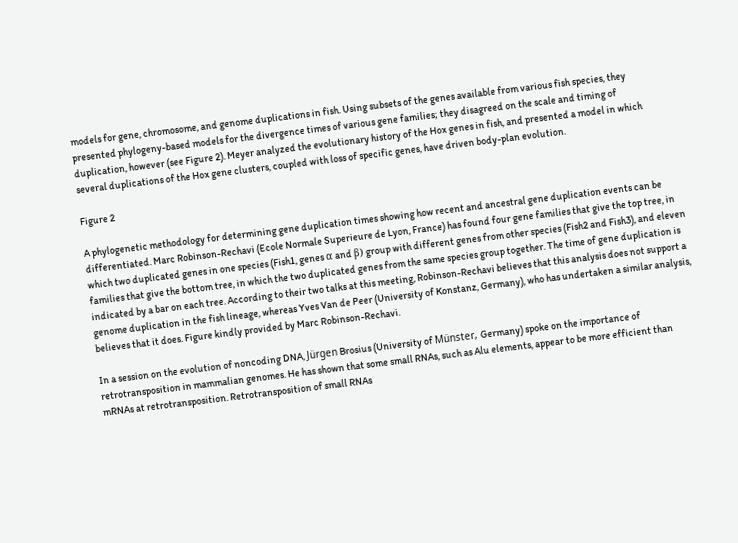models for gene, chromosome, and genome duplications in fish. Using subsets of the genes available from various fish species, they presented phylogeny-based models for the divergence times of various gene families; they disagreed on the scale and timing of duplication, however (see Figure 2). Meyer analyzed the evolutionary history of the Hox genes in fish, and presented a model in which several duplications of the Hox gene clusters, coupled with loss of specific genes, have driven body-plan evolution.

Figure 2

A phylogenetic methodology for determining gene duplication times showing how recent and ancestral gene duplication events can be differentiated. Marc Robinson-Rechavi (Ecole Normale Superieure de Lyon, France) has found four gene families that give the top tree, in which two duplicated genes in one species (Fish1, genes α and β) group with different genes from other species (Fish2 and Fish3), and eleven families that give the bottom tree, in which the two duplicated genes from the same species group together. The time of gene duplication is indicated by a bar on each tree. According to their two talks at this meeting, Robinson-Rechavi believes that this analysis does not support a genome duplication in the fish lineage, whereas Yves Van de Peer (University of Konstanz, Germany), who has undertaken a similar analysis, believes that it does. Figure kindly provided by Marc Robinson-Rechavi.

In a session on the evolution of noncoding DNA, Jürgen Brosius (University of Münster, Germany) spoke on the importance of retrotransposition in mammalian genomes. He has shown that some small RNAs, such as Alu elements, appear to be more efficient than mRNAs at retrotransposition. Retrotransposition of small RNAs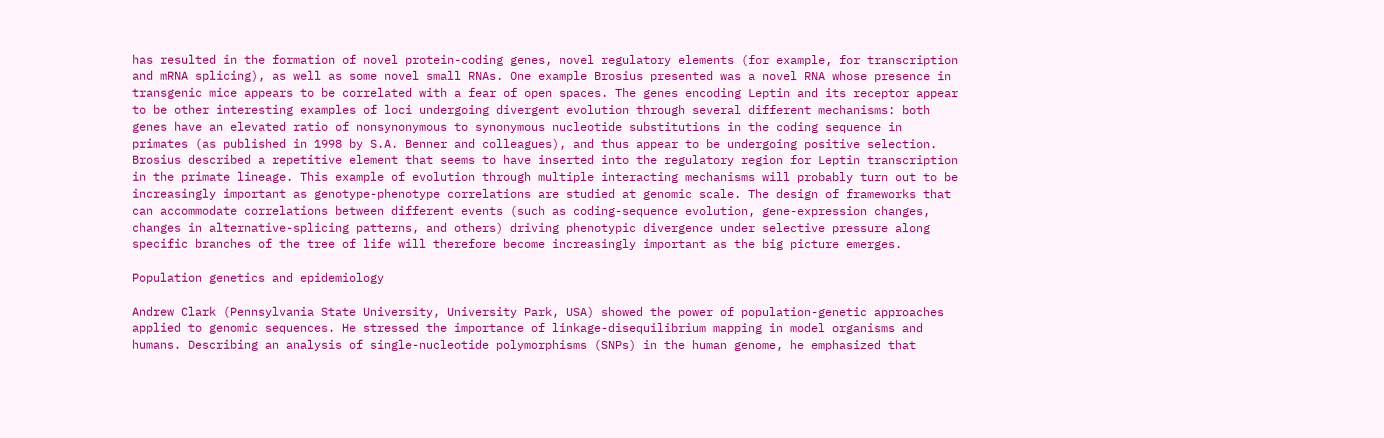has resulted in the formation of novel protein-coding genes, novel regulatory elements (for example, for transcription and mRNA splicing), as well as some novel small RNAs. One example Brosius presented was a novel RNA whose presence in transgenic mice appears to be correlated with a fear of open spaces. The genes encoding Leptin and its receptor appear to be other interesting examples of loci undergoing divergent evolution through several different mechanisms: both genes have an elevated ratio of nonsynonymous to synonymous nucleotide substitutions in the coding sequence in primates (as published in 1998 by S.A. Benner and colleagues), and thus appear to be undergoing positive selection. Brosius described a repetitive element that seems to have inserted into the regulatory region for Leptin transcription in the primate lineage. This example of evolution through multiple interacting mechanisms will probably turn out to be increasingly important as genotype-phenotype correlations are studied at genomic scale. The design of frameworks that can accommodate correlations between different events (such as coding-sequence evolution, gene-expression changes, changes in alternative-splicing patterns, and others) driving phenotypic divergence under selective pressure along specific branches of the tree of life will therefore become increasingly important as the big picture emerges.

Population genetics and epidemiology

Andrew Clark (Pennsylvania State University, University Park, USA) showed the power of population-genetic approaches applied to genomic sequences. He stressed the importance of linkage-disequilibrium mapping in model organisms and humans. Describing an analysis of single-nucleotide polymorphisms (SNPs) in the human genome, he emphasized that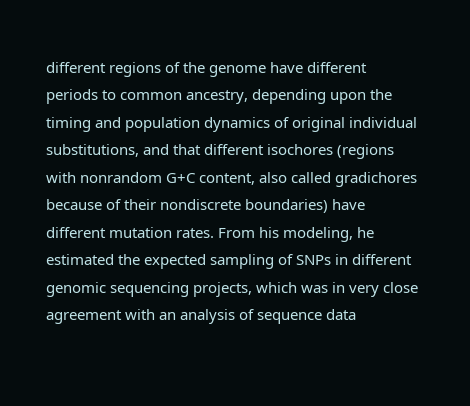different regions of the genome have different periods to common ancestry, depending upon the timing and population dynamics of original individual substitutions, and that different isochores (regions with nonrandom G+C content, also called gradichores because of their nondiscrete boundaries) have different mutation rates. From his modeling, he estimated the expected sampling of SNPs in different genomic sequencing projects, which was in very close agreement with an analysis of sequence data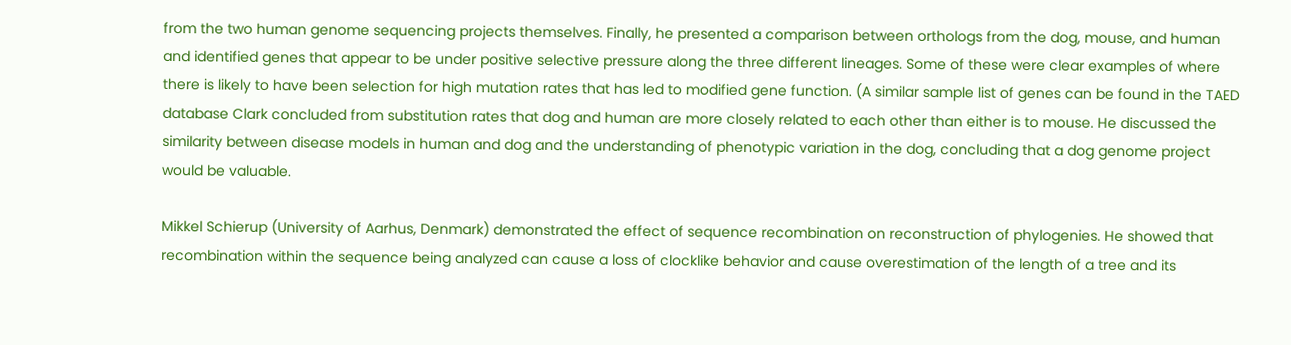from the two human genome sequencing projects themselves. Finally, he presented a comparison between orthologs from the dog, mouse, and human and identified genes that appear to be under positive selective pressure along the three different lineages. Some of these were clear examples of where there is likely to have been selection for high mutation rates that has led to modified gene function. (A similar sample list of genes can be found in the TAED database Clark concluded from substitution rates that dog and human are more closely related to each other than either is to mouse. He discussed the similarity between disease models in human and dog and the understanding of phenotypic variation in the dog, concluding that a dog genome project would be valuable.

Mikkel Schierup (University of Aarhus, Denmark) demonstrated the effect of sequence recombination on reconstruction of phylogenies. He showed that recombination within the sequence being analyzed can cause a loss of clocklike behavior and cause overestimation of the length of a tree and its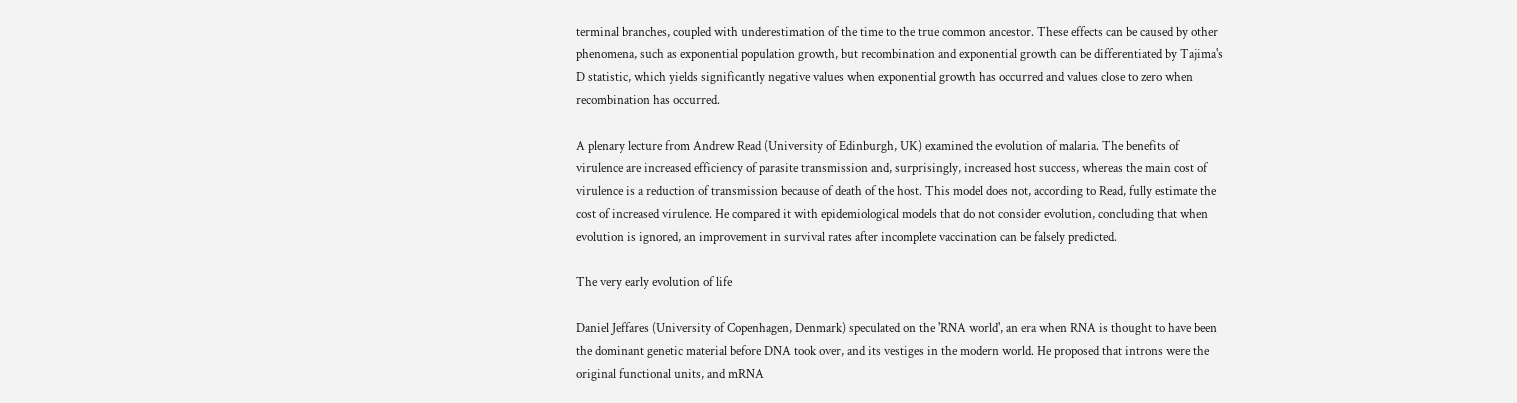terminal branches, coupled with underestimation of the time to the true common ancestor. These effects can be caused by other phenomena, such as exponential population growth, but recombination and exponential growth can be differentiated by Tajima's D statistic, which yields significantly negative values when exponential growth has occurred and values close to zero when recombination has occurred.

A plenary lecture from Andrew Read (University of Edinburgh, UK) examined the evolution of malaria. The benefits of virulence are increased efficiency of parasite transmission and, surprisingly, increased host success, whereas the main cost of virulence is a reduction of transmission because of death of the host. This model does not, according to Read, fully estimate the cost of increased virulence. He compared it with epidemiological models that do not consider evolution, concluding that when evolution is ignored, an improvement in survival rates after incomplete vaccination can be falsely predicted.

The very early evolution of life

Daniel Jeffares (University of Copenhagen, Denmark) speculated on the 'RNA world', an era when RNA is thought to have been the dominant genetic material before DNA took over, and its vestiges in the modern world. He proposed that introns were the original functional units, and mRNA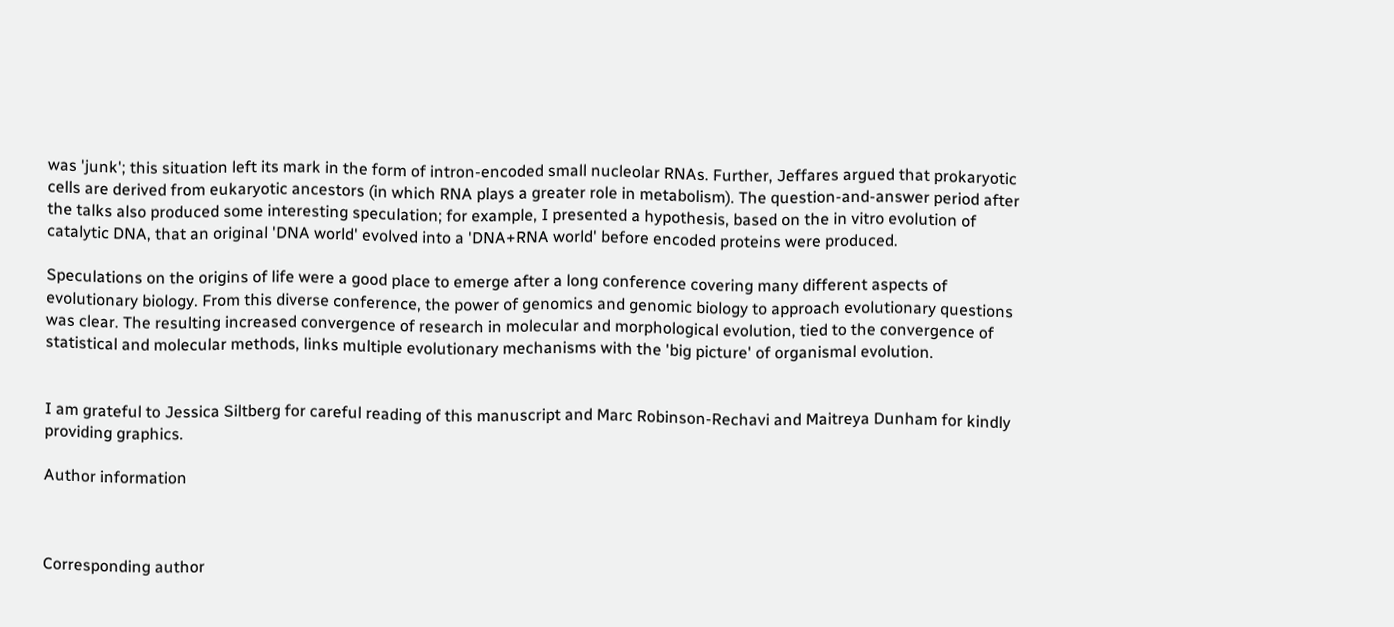was 'junk'; this situation left its mark in the form of intron-encoded small nucleolar RNAs. Further, Jeffares argued that prokaryotic cells are derived from eukaryotic ancestors (in which RNA plays a greater role in metabolism). The question-and-answer period after the talks also produced some interesting speculation; for example, I presented a hypothesis, based on the in vitro evolution of catalytic DNA, that an original 'DNA world' evolved into a 'DNA+RNA world' before encoded proteins were produced.

Speculations on the origins of life were a good place to emerge after a long conference covering many different aspects of evolutionary biology. From this diverse conference, the power of genomics and genomic biology to approach evolutionary questions was clear. The resulting increased convergence of research in molecular and morphological evolution, tied to the convergence of statistical and molecular methods, links multiple evolutionary mechanisms with the 'big picture' of organismal evolution.


I am grateful to Jessica Siltberg for careful reading of this manuscript and Marc Robinson-Rechavi and Maitreya Dunham for kindly providing graphics.

Author information



Corresponding author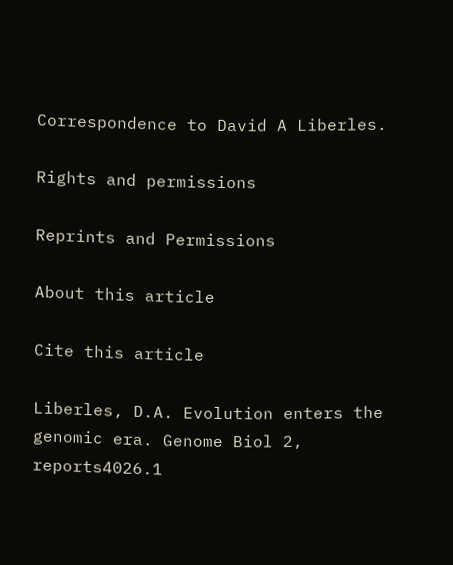Correspondence to David A Liberles.

Rights and permissions

Reprints and Permissions

About this article

Cite this article

Liberles, D.A. Evolution enters the genomic era. Genome Biol 2, reports4026.1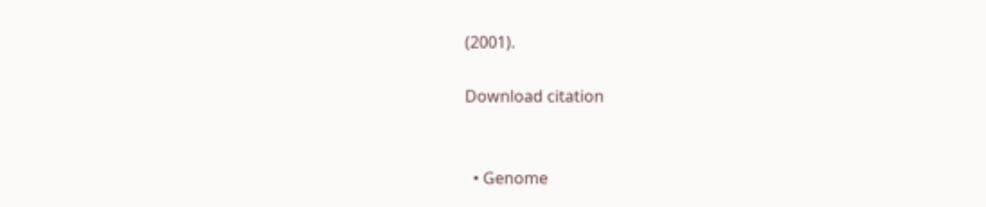(2001).

Download citation


  • Genome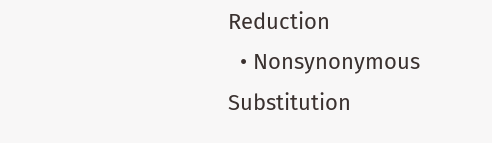Reduction
  • Nonsynonymous Substitution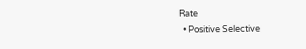Rate
  • Positive Selective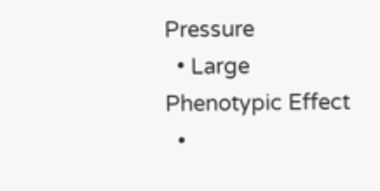Pressure
  • Large Phenotypic Effect
  •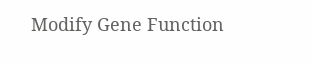Modify Gene Function